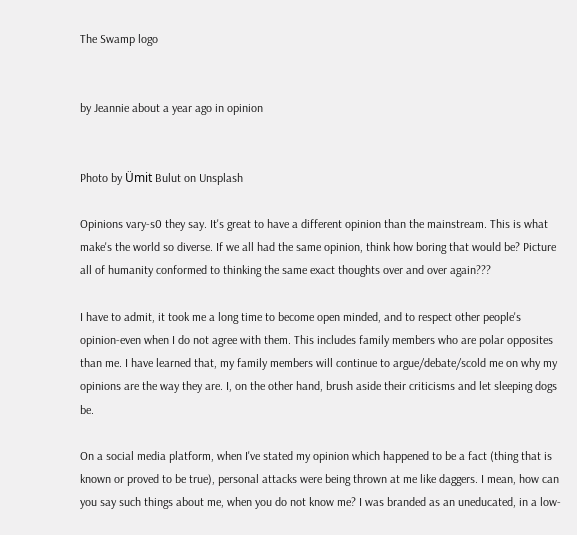The Swamp logo


by Jeannie about a year ago in opinion


Photo by Ümit Bulut on Unsplash

Opinions vary-s0 they say. It's great to have a different opinion than the mainstream. This is what make's the world so diverse. If we all had the same opinion, think how boring that would be? Picture all of humanity conformed to thinking the same exact thoughts over and over again???

I have to admit, it took me a long time to become open minded, and to respect other people's opinion-even when I do not agree with them. This includes family members who are polar opposites than me. I have learned that, my family members will continue to argue/debate/scold me on why my opinions are the way they are. I, on the other hand, brush aside their criticisms and let sleeping dogs be.

On a social media platform, when I've stated my opinion which happened to be a fact (thing that is known or proved to be true), personal attacks were being thrown at me like daggers. I mean, how can you say such things about me, when you do not know me? I was branded as an uneducated, in a low-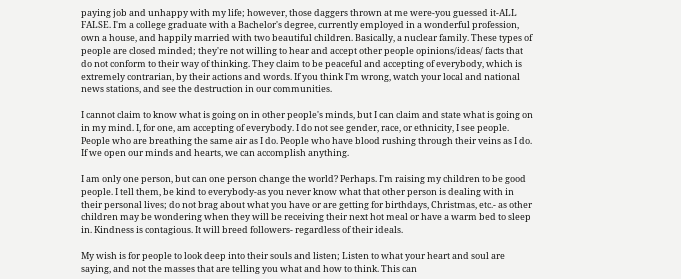paying job and unhappy with my life; however, those daggers thrown at me were-you guessed it-ALL FALSE. I'm a college graduate with a Bachelor's degree, currently employed in a wonderful profession, own a house, and happily married with two beautiful children. Basically, a nuclear family. These types of people are closed minded; they're not willing to hear and accept other people opinions/ideas/ facts that do not conform to their way of thinking. They claim to be peaceful and accepting of everybody, which is extremely contrarian, by their actions and words. If you think I'm wrong, watch your local and national news stations, and see the destruction in our communities.

I cannot claim to know what is going on in other people's minds, but I can claim and state what is going on in my mind. I, for one, am accepting of everybody. I do not see gender, race, or ethnicity, I see people. People who are breathing the same air as I do. People who have blood rushing through their veins as I do. If we open our minds and hearts, we can accomplish anything.

I am only one person, but can one person change the world? Perhaps. I'm raising my children to be good people. I tell them, be kind to everybody-as you never know what that other person is dealing with in their personal lives; do not brag about what you have or are getting for birthdays, Christmas, etc.- as other children may be wondering when they will be receiving their next hot meal or have a warm bed to sleep in. Kindness is contagious. It will breed followers- regardless of their ideals.

My wish is for people to look deep into their souls and listen; Listen to what your heart and soul are saying, and not the masses that are telling you what and how to think. This can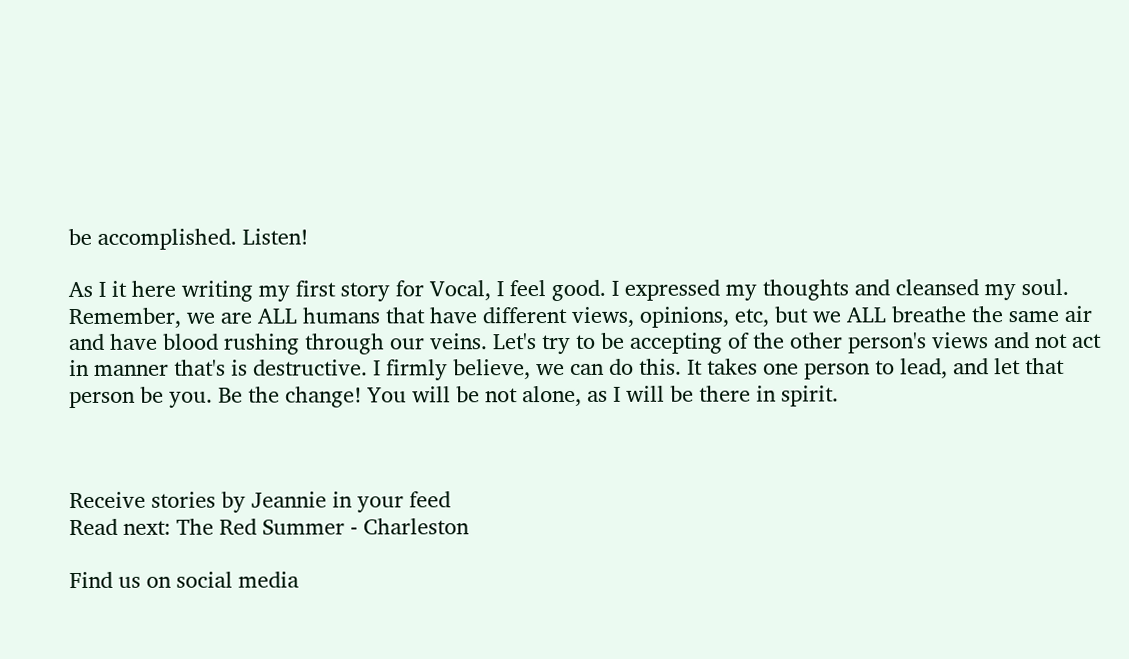be accomplished. Listen!

As I it here writing my first story for Vocal, I feel good. I expressed my thoughts and cleansed my soul. Remember, we are ALL humans that have different views, opinions, etc, but we ALL breathe the same air and have blood rushing through our veins. Let's try to be accepting of the other person's views and not act in manner that's is destructive. I firmly believe, we can do this. It takes one person to lead, and let that person be you. Be the change! You will be not alone, as I will be there in spirit.



Receive stories by Jeannie in your feed
Read next: The Red Summer - Charleston

Find us on social media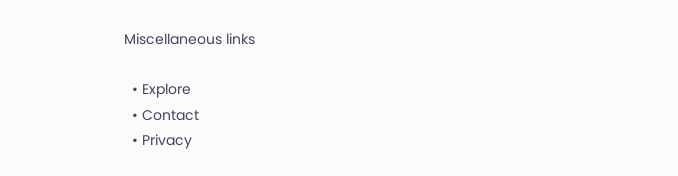Miscellaneous links

  • Explore
  • Contact
  • Privacy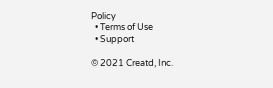Policy
  • Terms of Use
  • Support

© 2021 Creatd, Inc.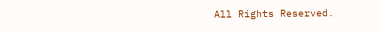All Rights Reserved.